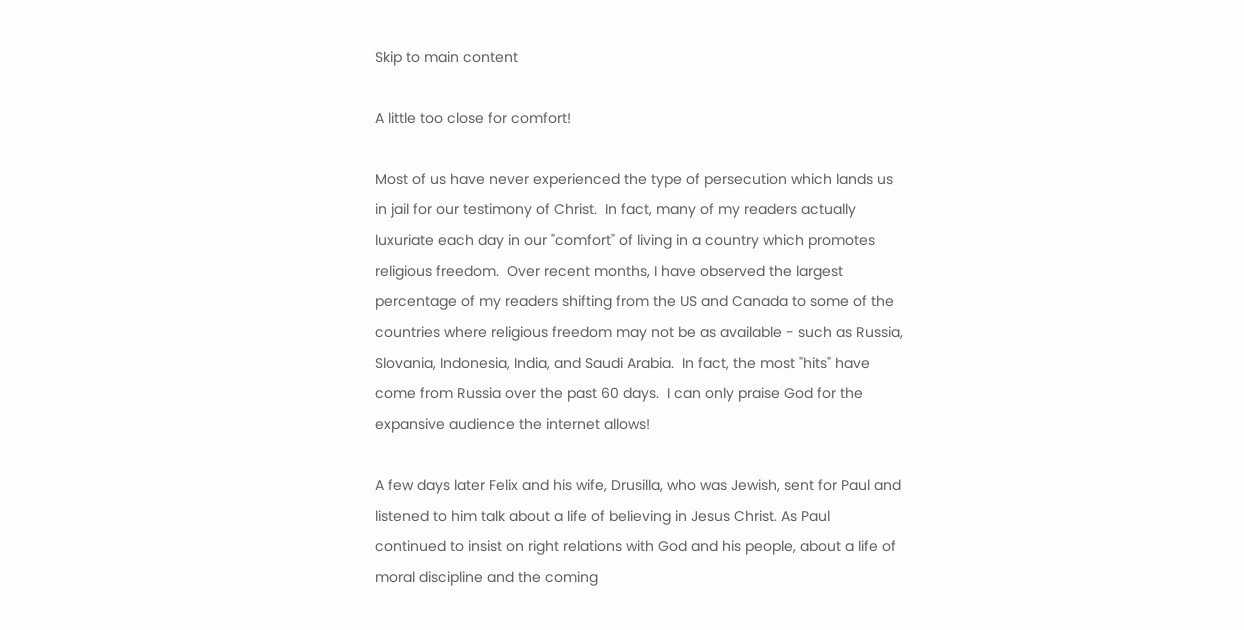Skip to main content

A little too close for comfort!

Most of us have never experienced the type of persecution which lands us in jail for our testimony of Christ.  In fact, many of my readers actually luxuriate each day in our "comfort" of living in a country which promotes religious freedom.  Over recent months, I have observed the largest percentage of my readers shifting from the US and Canada to some of the countries where religious freedom may not be as available - such as Russia, Slovania, Indonesia, India, and Saudi Arabia.  In fact, the most "hits" have come from Russia over the past 60 days.  I can only praise God for the expansive audience the internet allows!

A few days later Felix and his wife, Drusilla, who was Jewish, sent for Paul and listened to him talk about a life of believing in Jesus Christ. As Paul continued to insist on right relations with God and his people, about a life of moral discipline and the coming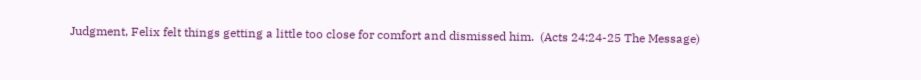Judgment, Felix felt things getting a little too close for comfort and dismissed him.  (Acts 24:24-25 The Message)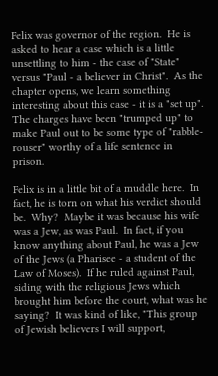Felix was governor of the region.  He is asked to hear a case which is a little unsettling to him - the case of "State" versus "Paul - a believer in Christ".  As the chapter opens, we learn something interesting about this case - it is a "set up".  The charges have been "trumped up" to make Paul out to be some type of "rabble-rouser" worthy of a life sentence in prison.

Felix is in a little bit of a muddle here.  In fact, he is torn on what his verdict should be.  Why?  Maybe it was because his wife was a Jew, as was Paul.  In fact, if you know anything about Paul, he was a Jew of the Jews (a Pharisee - a student of the Law of Moses).  If he ruled against Paul, siding with the religious Jews which brought him before the court, what was he saying?  It was kind of like, "This group of Jewish believers I will support,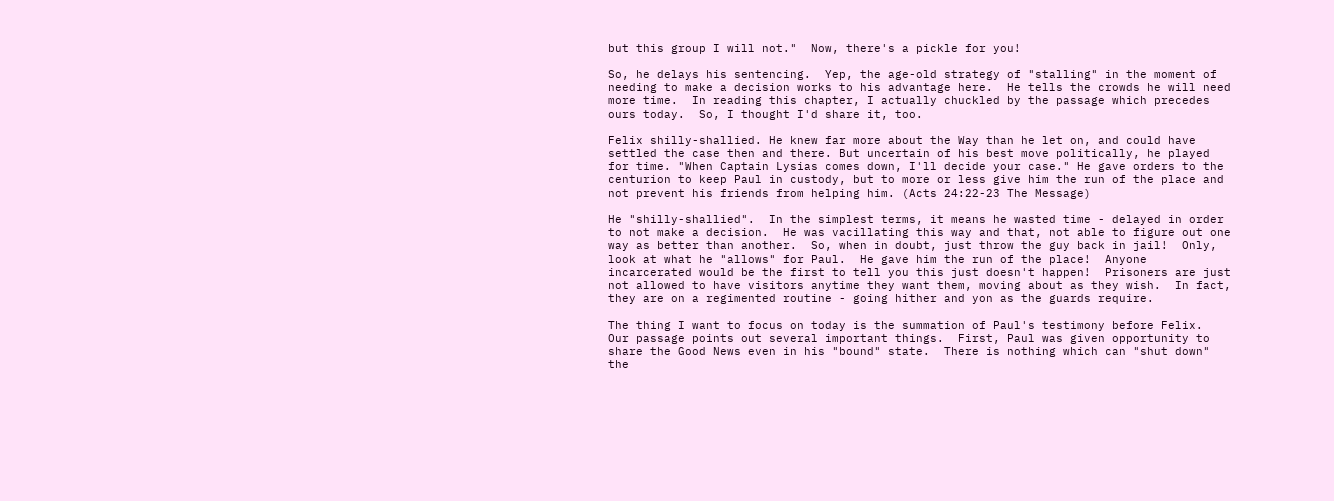but this group I will not."  Now, there's a pickle for you!

So, he delays his sentencing.  Yep, the age-old strategy of "stalling" in the moment of needing to make a decision works to his advantage here.  He tells the crowds he will need more time.  In reading this chapter, I actually chuckled by the passage which precedes ours today.  So, I thought I'd share it, too.

Felix shilly-shallied. He knew far more about the Way than he let on, and could have settled the case then and there. But uncertain of his best move politically, he played for time. "When Captain Lysias comes down, I'll decide your case." He gave orders to the centurion to keep Paul in custody, but to more or less give him the run of the place and not prevent his friends from helping him. (Acts 24:22-23 The Message)

He "shilly-shallied".  In the simplest terms, it means he wasted time - delayed in order to not make a decision.  He was vacillating this way and that, not able to figure out one way as better than another.  So, when in doubt, just throw the guy back in jail!  Only, look at what he "allows" for Paul.  He gave him the run of the place!  Anyone incarcerated would be the first to tell you this just doesn't happen!  Prisoners are just not allowed to have visitors anytime they want them, moving about as they wish.  In fact, they are on a regimented routine - going hither and yon as the guards require.

The thing I want to focus on today is the summation of Paul's testimony before Felix.  Our passage points out several important things.  First, Paul was given opportunity to share the Good News even in his "bound" state.  There is nothing which can "shut down" the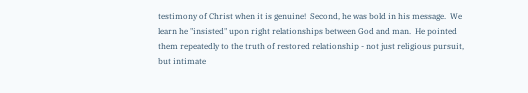testimony of Christ when it is genuine!  Second, he was bold in his message.  We learn he "insisted" upon right relationships between God and man.  He pointed them repeatedly to the truth of restored relationship - not just religious pursuit, but intimate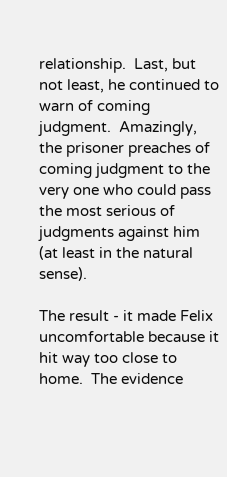relationship.  Last, but not least, he continued to warn of coming judgment.  Amazingly, the prisoner preaches of coming judgment to the very one who could pass the most serious of judgments against him (at least in the natural sense).

The result - it made Felix uncomfortable because it hit way too close to home.  The evidence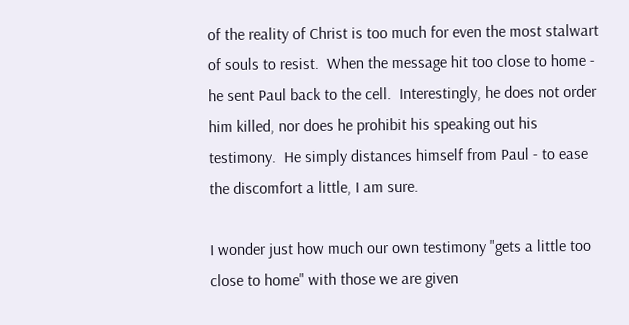of the reality of Christ is too much for even the most stalwart of souls to resist.  When the message hit too close to home - he sent Paul back to the cell.  Interestingly, he does not order him killed, nor does he prohibit his speaking out his testimony.  He simply distances himself from Paul - to ease the discomfort a little, I am sure.

I wonder just how much our own testimony "gets a little too close to home" with those we are given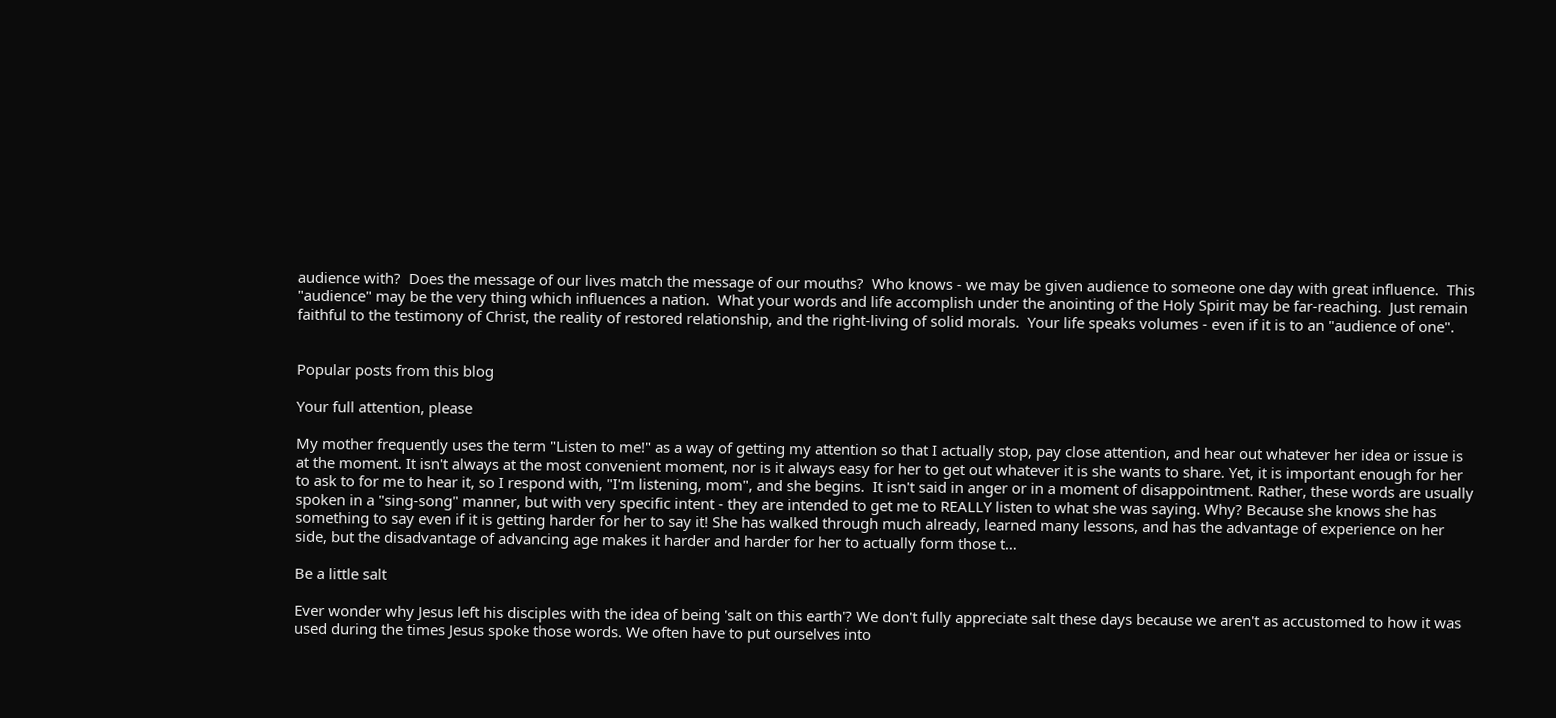audience with?  Does the message of our lives match the message of our mouths?  Who knows - we may be given audience to someone one day with great influence.  This "audience" may be the very thing which influences a nation.  What your words and life accomplish under the anointing of the Holy Spirit may be far-reaching.  Just remain faithful to the testimony of Christ, the reality of restored relationship, and the right-living of solid morals.  Your life speaks volumes - even if it is to an "audience of one".


Popular posts from this blog

Your full attention, please

My mother frequently uses the term "Listen to me!" as a way of getting my attention so that I actually stop, pay close attention, and hear out whatever her idea or issue is at the moment. It isn't always at the most convenient moment, nor is it always easy for her to get out whatever it is she wants to share. Yet, it is important enough for her to ask to for me to hear it, so I respond with, "I'm listening, mom", and she begins.  It isn't said in anger or in a moment of disappointment. Rather, these words are usually spoken in a "sing-song" manner, but with very specific intent - they are intended to get me to REALLY listen to what she was saying. Why? Because she knows she has something to say even if it is getting harder for her to say it! She has walked through much already, learned many lessons, and has the advantage of experience on her side, but the disadvantage of advancing age makes it harder and harder for her to actually form those t…

Be a little salt

Ever wonder why Jesus left his disciples with the idea of being 'salt on this earth'? We don't fully appreciate salt these days because we aren't as accustomed to how it was used during the times Jesus spoke those words. We often have to put ourselves into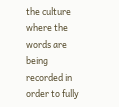the culture where the words are being recorded in order to fully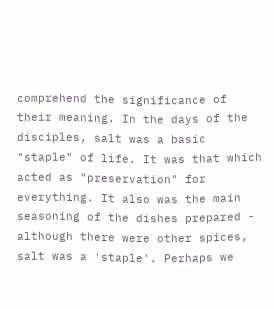comprehend the significance of their meaning. In the days of the disciples, salt was a basic "staple" of life. It was that which acted as "preservation" for everything. It also was the main seasoning of the dishes prepared - although there were other spices, salt was a 'staple'. Perhaps we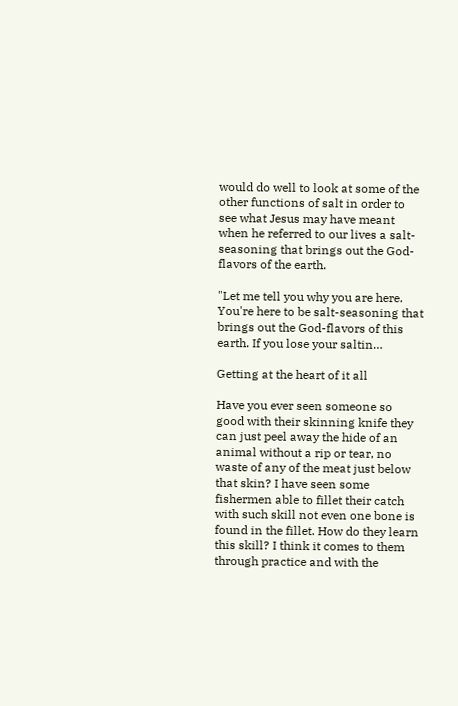would do well to look at some of the other functions of salt in order to see what Jesus may have meant when he referred to our lives a salt-seasoning that brings out the God-flavors of the earth.

"Let me tell you why you are here. You're here to be salt-seasoning that brings out the God-flavors of this earth. If you lose your saltin…

Getting at the heart of it all

Have you ever seen someone so good with their skinning knife they can just peel away the hide of an animal without a rip or tear, no waste of any of the meat just below that skin? I have seen some fishermen able to fillet their catch with such skill not even one bone is found in the fillet. How do they learn this skill? I think it comes to them through practice and with the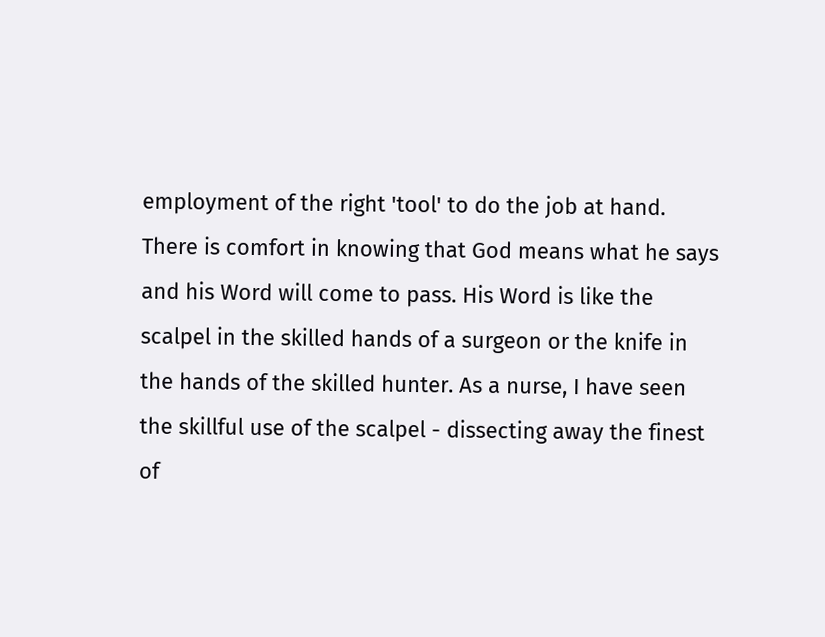employment of the right 'tool' to do the job at hand. There is comfort in knowing that God means what he says and his Word will come to pass. His Word is like the scalpel in the skilled hands of a surgeon or the knife in the hands of the skilled hunter. As a nurse, I have seen the skillful use of the scalpel - dissecting away the finest of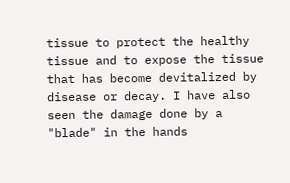tissue to protect the healthy tissue and to expose the tissue that has become devitalized by disease or decay. I have also seen the damage done by a "blade" in the hands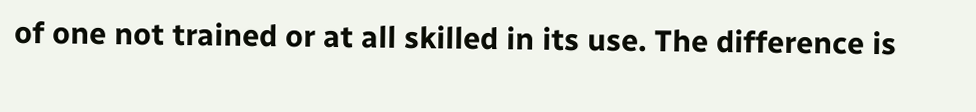of one not trained or at all skilled in its use. The difference is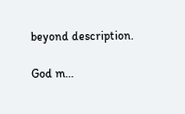beyond description.

God m…